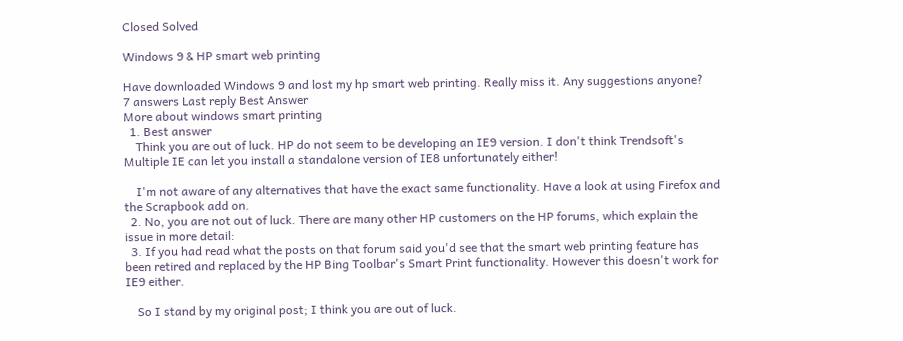Closed Solved

Windows 9 & HP smart web printing

Have downloaded Windows 9 and lost my hp smart web printing. Really miss it. Any suggestions anyone?
7 answers Last reply Best Answer
More about windows smart printing
  1. Best answer
    Think you are out of luck. HP do not seem to be developing an IE9 version. I don't think Trendsoft's Multiple IE can let you install a standalone version of IE8 unfortunately either!

    I'm not aware of any alternatives that have the exact same functionality. Have a look at using Firefox and the Scrapbook add on.
  2. No, you are not out of luck. There are many other HP customers on the HP forums, which explain the issue in more detail:
  3. If you had read what the posts on that forum said you'd see that the smart web printing feature has been retired and replaced by the HP Bing Toolbar's Smart Print functionality. However this doesn't work for IE9 either.

    So I stand by my original post; I think you are out of luck.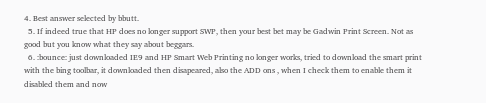4. Best answer selected by bbutt.
  5. If indeed true that HP does no longer support SWP, then your best bet may be Gadwin Print Screen. Not as good but you know what they say about beggars.
  6. :bounce: just downloaded IE9 and HP Smart Web Printing no longer works, tried to download the smart print with the bing toolbar, it downloaded then disapeared, also the ADD ons , when I check them to enable them it disabled them and now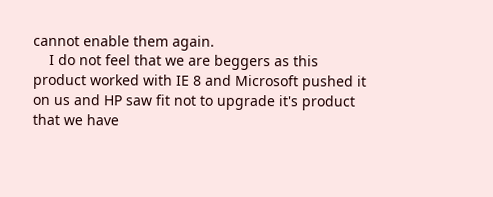cannot enable them again.
    I do not feel that we are beggers as this product worked with IE 8 and Microsoft pushed it on us and HP saw fit not to upgrade it's product that we have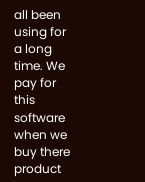all been using for a long time. We pay for this software when we buy there product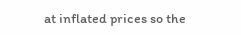at inflated prices so the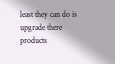least they can do is upgrade there products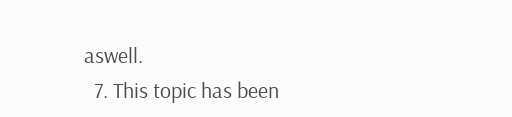aswell.
  7. This topic has been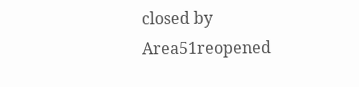closed by Area51reopened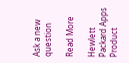Ask a new question

Read More

Hewlett Packard Apps Product